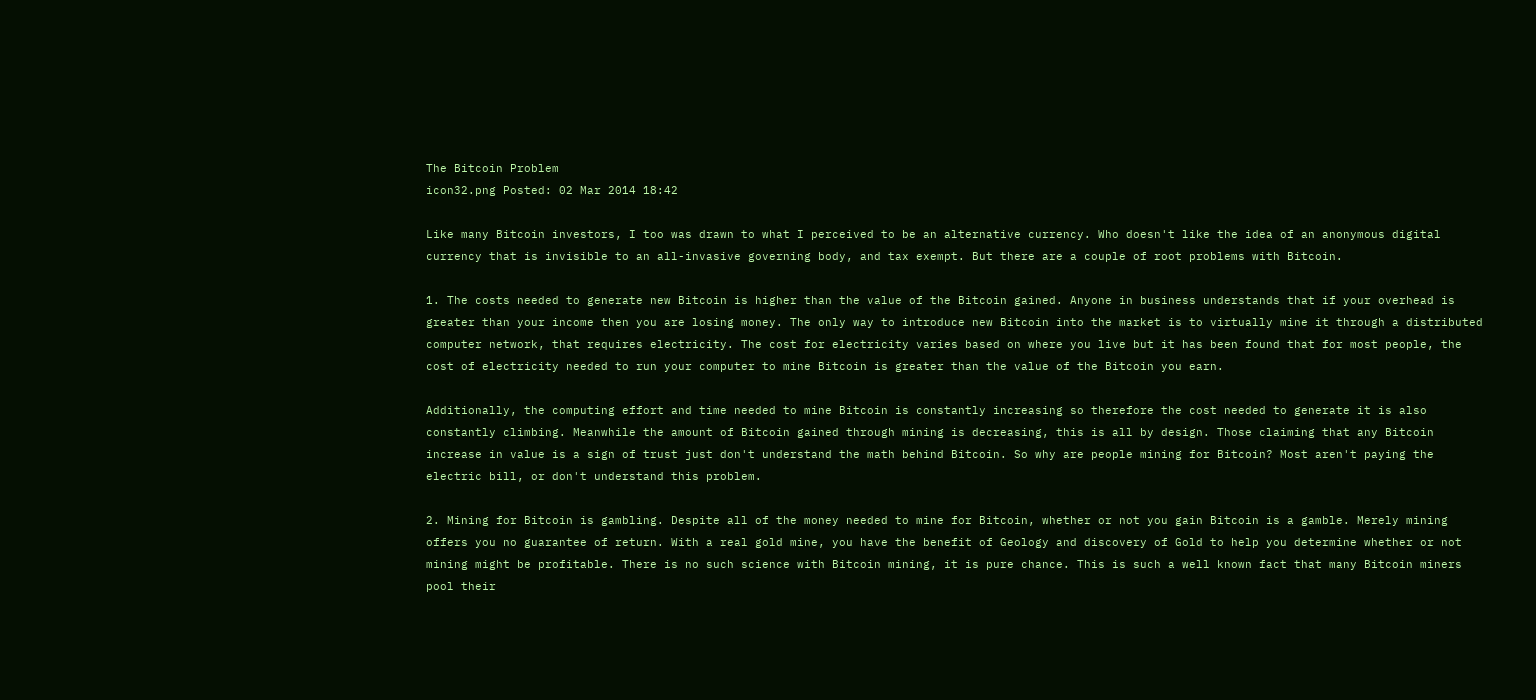The Bitcoin Problem
icon32.png Posted: 02 Mar 2014 18:42

Like many Bitcoin investors, I too was drawn to what I perceived to be an alternative currency. Who doesn't like the idea of an anonymous digital currency that is invisible to an all-invasive governing body, and tax exempt. But there are a couple of root problems with Bitcoin.

1. The costs needed to generate new Bitcoin is higher than the value of the Bitcoin gained. Anyone in business understands that if your overhead is greater than your income then you are losing money. The only way to introduce new Bitcoin into the market is to virtually mine it through a distributed computer network, that requires electricity. The cost for electricity varies based on where you live but it has been found that for most people, the cost of electricity needed to run your computer to mine Bitcoin is greater than the value of the Bitcoin you earn.

Additionally, the computing effort and time needed to mine Bitcoin is constantly increasing so therefore the cost needed to generate it is also constantly climbing. Meanwhile the amount of Bitcoin gained through mining is decreasing, this is all by design. Those claiming that any Bitcoin increase in value is a sign of trust just don't understand the math behind Bitcoin. So why are people mining for Bitcoin? Most aren't paying the electric bill, or don't understand this problem.

2. Mining for Bitcoin is gambling. Despite all of the money needed to mine for Bitcoin, whether or not you gain Bitcoin is a gamble. Merely mining offers you no guarantee of return. With a real gold mine, you have the benefit of Geology and discovery of Gold to help you determine whether or not mining might be profitable. There is no such science with Bitcoin mining, it is pure chance. This is such a well known fact that many Bitcoin miners pool their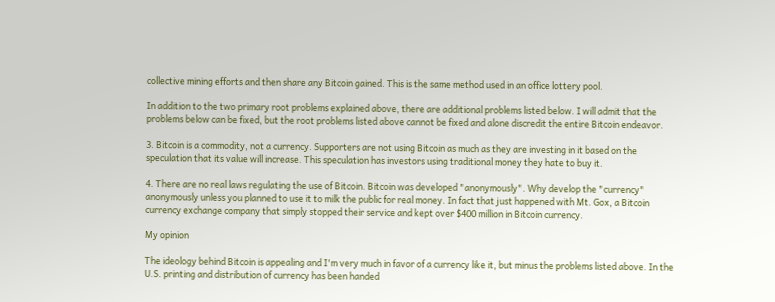collective mining efforts and then share any Bitcoin gained. This is the same method used in an office lottery pool.

In addition to the two primary root problems explained above, there are additional problems listed below. I will admit that the problems below can be fixed, but the root problems listed above cannot be fixed and alone discredit the entire Bitcoin endeavor.

3. Bitcoin is a commodity, not a currency. Supporters are not using Bitcoin as much as they are investing in it based on the speculation that its value will increase. This speculation has investors using traditional money they hate to buy it.

4. There are no real laws regulating the use of Bitcoin. Bitcoin was developed "anonymously". Why develop the "currency" anonymously unless you planned to use it to milk the public for real money. In fact that just happened with Mt. Gox, a Bitcoin currency exchange company that simply stopped their service and kept over $400 million in Bitcoin currency.

My opinion

The ideology behind Bitcoin is appealing and I'm very much in favor of a currency like it, but minus the problems listed above. In the U.S. printing and distribution of currency has been handed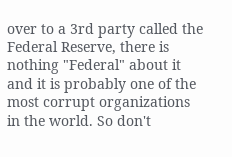over to a 3rd party called the Federal Reserve, there is nothing "Federal" about it and it is probably one of the most corrupt organizations in the world. So don't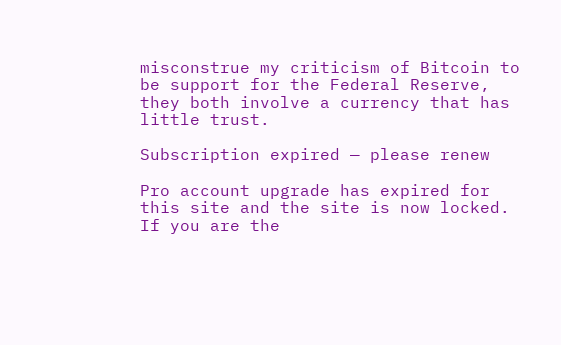misconstrue my criticism of Bitcoin to be support for the Federal Reserve, they both involve a currency that has little trust.

Subscription expired — please renew

Pro account upgrade has expired for this site and the site is now locked. If you are the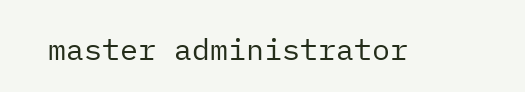master administrator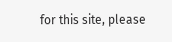for this site, please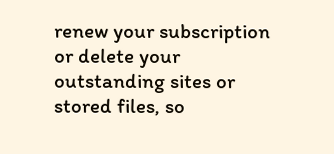renew your subscription or delete your outstanding sites or stored files, so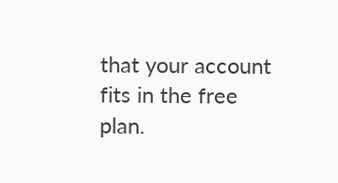that your account fits in the free plan.